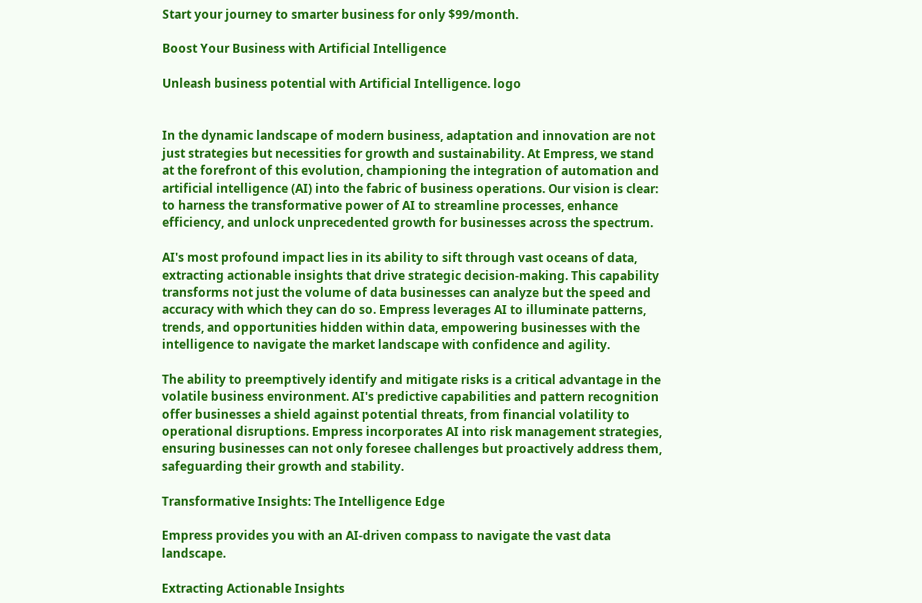Start your journey to smarter business for only $99/month.

Boost Your Business with Artificial Intelligence

Unleash business potential with Artificial Intelligence. logo


In the dynamic landscape of modern business, adaptation and innovation are not just strategies but necessities for growth and sustainability. At Empress, we stand at the forefront of this evolution, championing the integration of automation and artificial intelligence (AI) into the fabric of business operations. Our vision is clear: to harness the transformative power of AI to streamline processes, enhance efficiency, and unlock unprecedented growth for businesses across the spectrum.

AI's most profound impact lies in its ability to sift through vast oceans of data, extracting actionable insights that drive strategic decision-making. This capability transforms not just the volume of data businesses can analyze but the speed and accuracy with which they can do so. Empress leverages AI to illuminate patterns, trends, and opportunities hidden within data, empowering businesses with the intelligence to navigate the market landscape with confidence and agility.

The ability to preemptively identify and mitigate risks is a critical advantage in the volatile business environment. AI's predictive capabilities and pattern recognition offer businesses a shield against potential threats, from financial volatility to operational disruptions. Empress incorporates AI into risk management strategies, ensuring businesses can not only foresee challenges but proactively address them, safeguarding their growth and stability.

Transformative Insights: The Intelligence Edge

Empress provides you with an AI-driven compass to navigate the vast data landscape.

Extracting Actionable Insights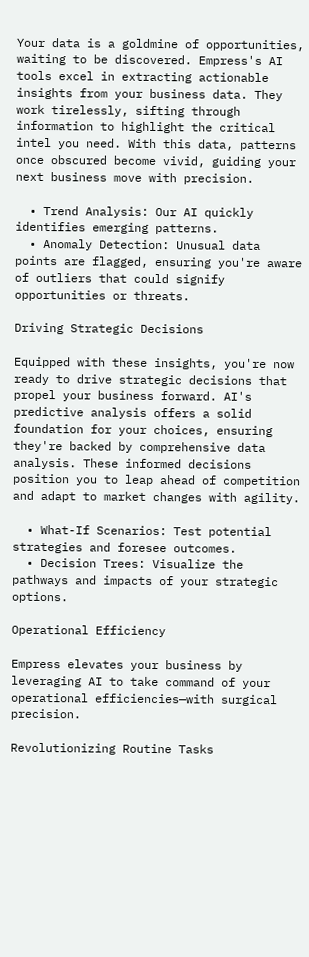Your data is a goldmine of opportunities, waiting to be discovered. Empress's AI tools excel in extracting actionable insights from your business data. They work tirelessly, sifting through information to highlight the critical intel you need. With this data, patterns once obscured become vivid, guiding your next business move with precision.

  • Trend Analysis: Our AI quickly identifies emerging patterns.
  • Anomaly Detection: Unusual data points are flagged, ensuring you're aware of outliers that could signify opportunities or threats.

Driving Strategic Decisions

Equipped with these insights, you're now ready to drive strategic decisions that propel your business forward. AI's predictive analysis offers a solid foundation for your choices, ensuring they're backed by comprehensive data analysis. These informed decisions position you to leap ahead of competition and adapt to market changes with agility.

  • What-If Scenarios: Test potential strategies and foresee outcomes.
  • Decision Trees: Visualize the pathways and impacts of your strategic options.

Operational Efficiency

Empress elevates your business by leveraging AI to take command of your operational efficiencies—with surgical precision.

Revolutionizing Routine Tasks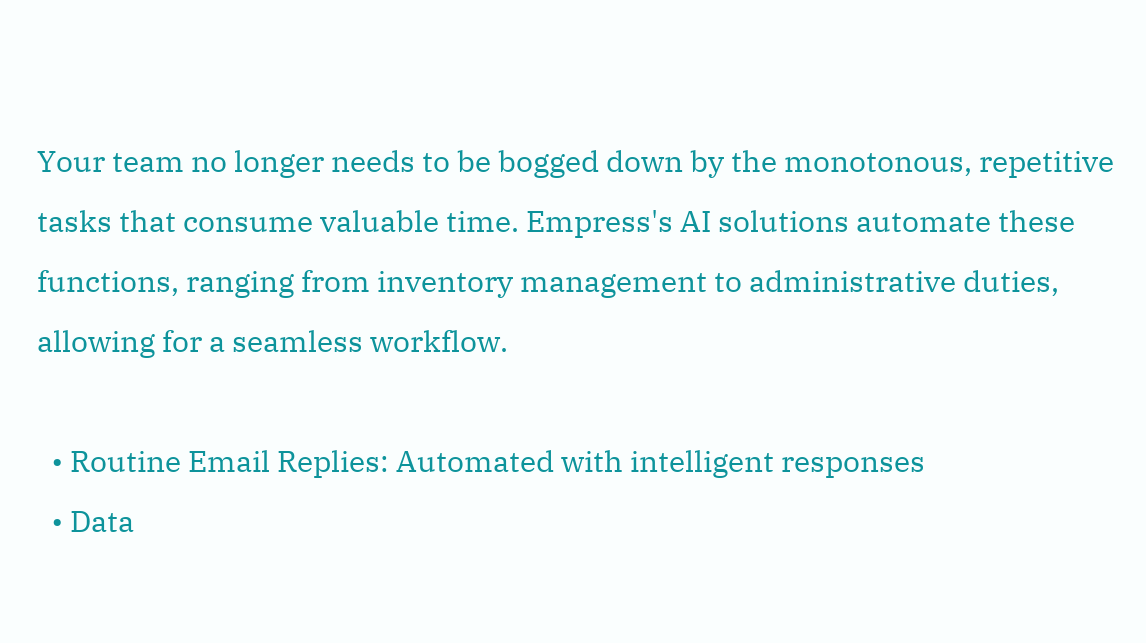Your team no longer needs to be bogged down by the monotonous, repetitive tasks that consume valuable time. Empress's AI solutions automate these functions, ranging from inventory management to administrative duties, allowing for a seamless workflow.

  • Routine Email Replies: Automated with intelligent responses
  • Data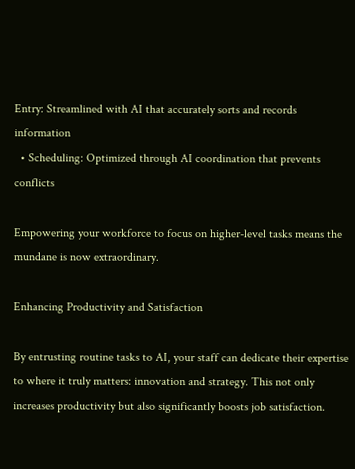Entry: Streamlined with AI that accurately sorts and records information
  • Scheduling: Optimized through AI coordination that prevents conflicts

Empowering your workforce to focus on higher-level tasks means the mundane is now extraordinary.

Enhancing Productivity and Satisfaction

By entrusting routine tasks to AI, your staff can dedicate their expertise to where it truly matters: innovation and strategy. This not only increases productivity but also significantly boosts job satisfaction.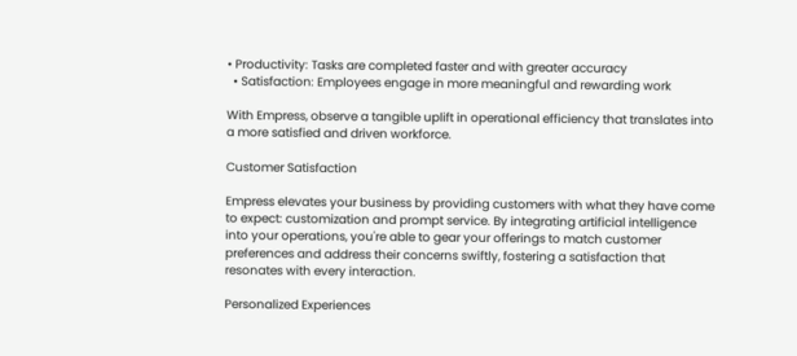• Productivity: Tasks are completed faster and with greater accuracy
  • Satisfaction: Employees engage in more meaningful and rewarding work

With Empress, observe a tangible uplift in operational efficiency that translates into a more satisfied and driven workforce.

Customer Satisfaction

Empress elevates your business by providing customers with what they have come to expect: customization and prompt service. By integrating artificial intelligence into your operations, you're able to gear your offerings to match customer preferences and address their concerns swiftly, fostering a satisfaction that resonates with every interaction.

Personalized Experiences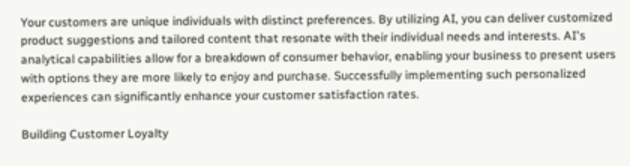Your customers are unique individuals with distinct preferences. By utilizing AI, you can deliver customized product suggestions and tailored content that resonate with their individual needs and interests. AI's analytical capabilities allow for a breakdown of consumer behavior, enabling your business to present users with options they are more likely to enjoy and purchase. Successfully implementing such personalized experiences can significantly enhance your customer satisfaction rates.

Building Customer Loyalty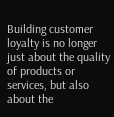Building customer loyalty is no longer just about the quality of products or services, but also about the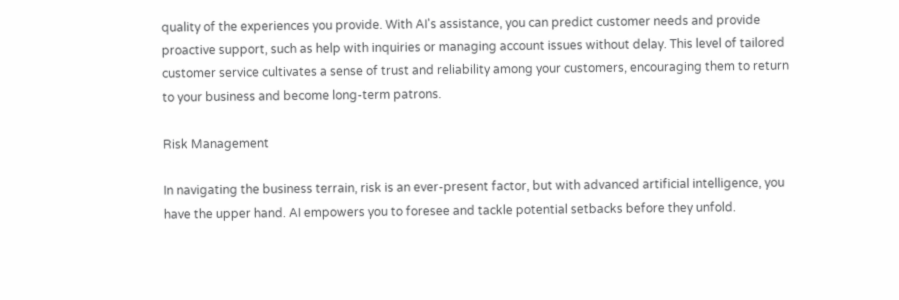quality of the experiences you provide. With AI's assistance, you can predict customer needs and provide proactive support, such as help with inquiries or managing account issues without delay. This level of tailored customer service cultivates a sense of trust and reliability among your customers, encouraging them to return to your business and become long-term patrons.

Risk Management

In navigating the business terrain, risk is an ever-present factor, but with advanced artificial intelligence, you have the upper hand. AI empowers you to foresee and tackle potential setbacks before they unfold.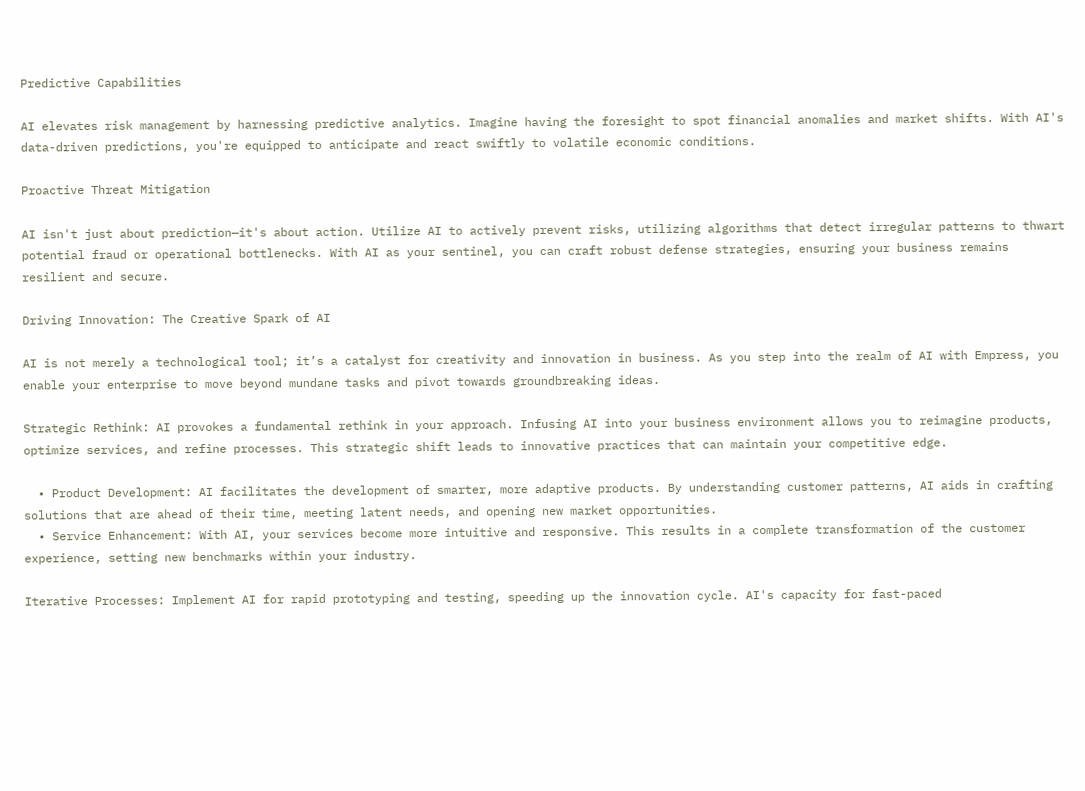Predictive Capabilities

AI elevates risk management by harnessing predictive analytics. Imagine having the foresight to spot financial anomalies and market shifts. With AI's data-driven predictions, you're equipped to anticipate and react swiftly to volatile economic conditions.

Proactive Threat Mitigation

AI isn't just about prediction—it's about action. Utilize AI to actively prevent risks, utilizing algorithms that detect irregular patterns to thwart potential fraud or operational bottlenecks. With AI as your sentinel, you can craft robust defense strategies, ensuring your business remains resilient and secure.

Driving Innovation: The Creative Spark of AI

AI is not merely a technological tool; it’s a catalyst for creativity and innovation in business. As you step into the realm of AI with Empress, you enable your enterprise to move beyond mundane tasks and pivot towards groundbreaking ideas.

Strategic Rethink: AI provokes a fundamental rethink in your approach. Infusing AI into your business environment allows you to reimagine products, optimize services, and refine processes. This strategic shift leads to innovative practices that can maintain your competitive edge.

  • Product Development: AI facilitates the development of smarter, more adaptive products. By understanding customer patterns, AI aids in crafting solutions that are ahead of their time, meeting latent needs, and opening new market opportunities.
  • Service Enhancement: With AI, your services become more intuitive and responsive. This results in a complete transformation of the customer experience, setting new benchmarks within your industry.

Iterative Processes: Implement AI for rapid prototyping and testing, speeding up the innovation cycle. AI's capacity for fast-paced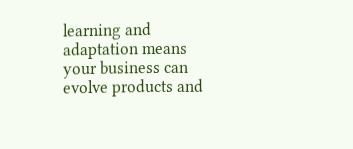learning and adaptation means your business can evolve products and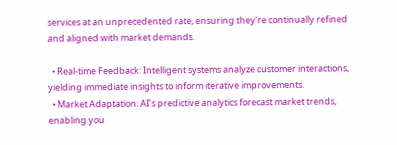services at an unprecedented rate, ensuring they're continually refined and aligned with market demands.

  • Real-time Feedback: Intelligent systems analyze customer interactions, yielding immediate insights to inform iterative improvements.
  • Market Adaptation: AI’s predictive analytics forecast market trends, enabling you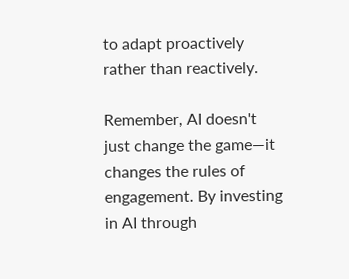to adapt proactively rather than reactively.

Remember, AI doesn't just change the game—it changes the rules of engagement. By investing in AI through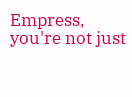Empress, you're not just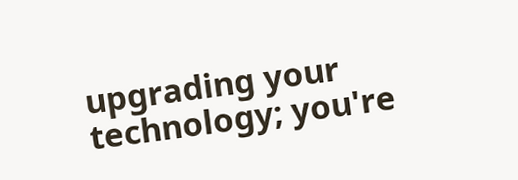upgrading your technology; you're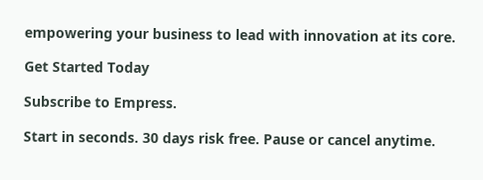empowering your business to lead with innovation at its core.

Get Started Today

Subscribe to Empress.

Start in seconds. 30 days risk free. Pause or cancel anytime.